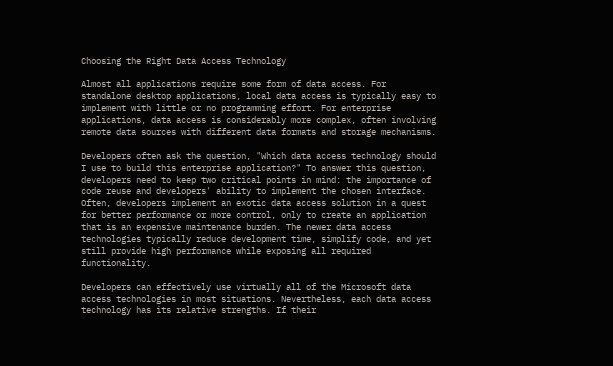Choosing the Right Data Access Technology

Almost all applications require some form of data access. For standalone desktop applications, local data access is typically easy to implement with little or no programming effort. For enterprise applications, data access is considerably more complex, often involving remote data sources with different data formats and storage mechanisms.

Developers often ask the question, "Which data access technology should I use to build this enterprise application?" To answer this question, developers need to keep two critical points in mind: the importance of code reuse and developers' ability to implement the chosen interface. Often, developers implement an exotic data access solution in a quest for better performance or more control, only to create an application that is an expensive maintenance burden. The newer data access technologies typically reduce development time, simplify code, and yet still provide high performance while exposing all required functionality.

Developers can effectively use virtually all of the Microsoft data access technologies in most situations. Nevertheless, each data access technology has its relative strengths. If their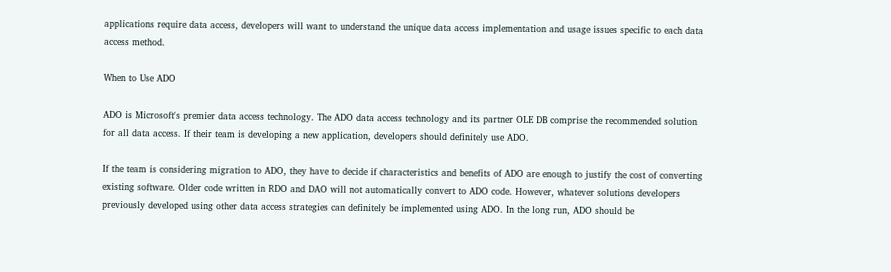applications require data access, developers will want to understand the unique data access implementation and usage issues specific to each data access method.

When to Use ADO

ADO is Microsoft's premier data access technology. The ADO data access technology and its partner OLE DB comprise the recommended solution for all data access. If their team is developing a new application, developers should definitely use ADO.

If the team is considering migration to ADO, they have to decide if characteristics and benefits of ADO are enough to justify the cost of converting existing software. Older code written in RDO and DAO will not automatically convert to ADO code. However, whatever solutions developers previously developed using other data access strategies can definitely be implemented using ADO. In the long run, ADO should be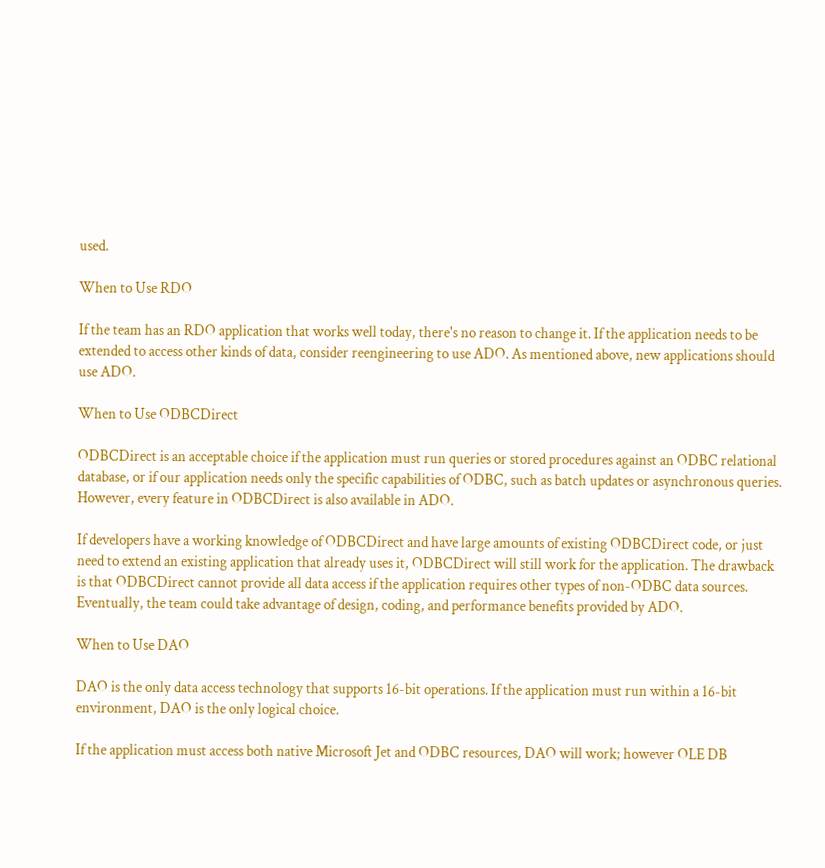used.

When to Use RDO

If the team has an RDO application that works well today, there's no reason to change it. If the application needs to be extended to access other kinds of data, consider reengineering to use ADO. As mentioned above, new applications should use ADO.

When to Use ODBCDirect

ODBCDirect is an acceptable choice if the application must run queries or stored procedures against an ODBC relational database, or if our application needs only the specific capabilities of ODBC, such as batch updates or asynchronous queries. However, every feature in ODBCDirect is also available in ADO.

If developers have a working knowledge of ODBCDirect and have large amounts of existing ODBCDirect code, or just need to extend an existing application that already uses it, ODBCDirect will still work for the application. The drawback is that ODBCDirect cannot provide all data access if the application requires other types of non-ODBC data sources. Eventually, the team could take advantage of design, coding, and performance benefits provided by ADO.

When to Use DAO

DAO is the only data access technology that supports 16-bit operations. If the application must run within a 16-bit environment, DAO is the only logical choice.

If the application must access both native Microsoft Jet and ODBC resources, DAO will work; however OLE DB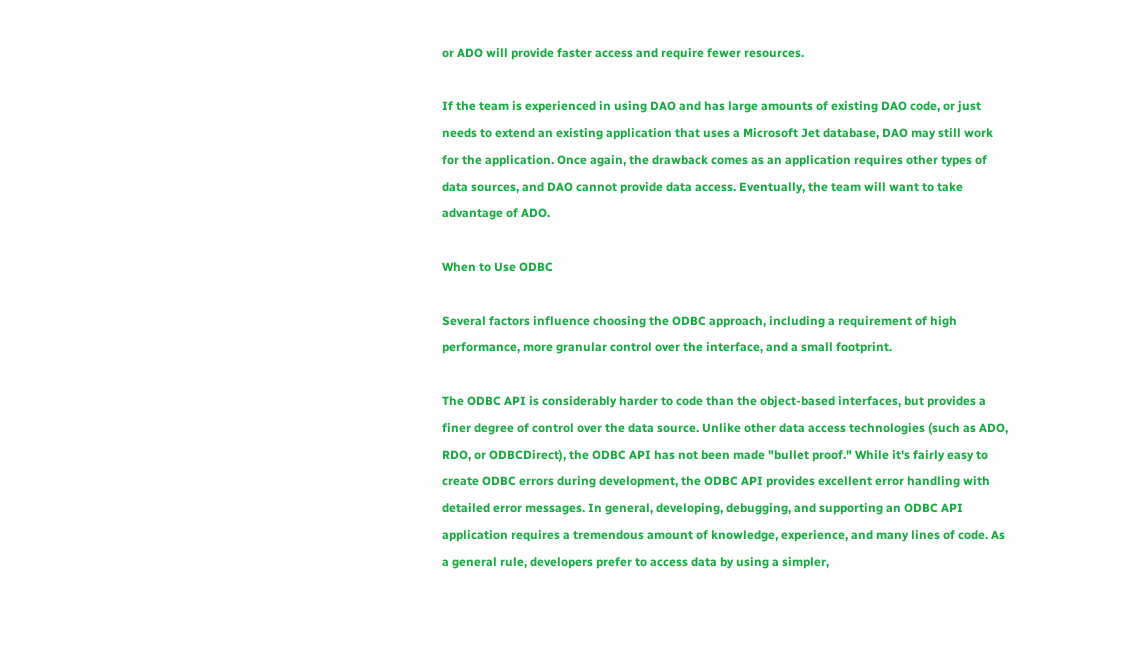or ADO will provide faster access and require fewer resources.

If the team is experienced in using DAO and has large amounts of existing DAO code, or just needs to extend an existing application that uses a Microsoft Jet database, DAO may still work for the application. Once again, the drawback comes as an application requires other types of data sources, and DAO cannot provide data access. Eventually, the team will want to take advantage of ADO.

When to Use ODBC

Several factors influence choosing the ODBC approach, including a requirement of high performance, more granular control over the interface, and a small footprint.

The ODBC API is considerably harder to code than the object-based interfaces, but provides a finer degree of control over the data source. Unlike other data access technologies (such as ADO, RDO, or ODBCDirect), the ODBC API has not been made "bullet proof." While it's fairly easy to create ODBC errors during development, the ODBC API provides excellent error handling with detailed error messages. In general, developing, debugging, and supporting an ODBC API application requires a tremendous amount of knowledge, experience, and many lines of code. As a general rule, developers prefer to access data by using a simpler,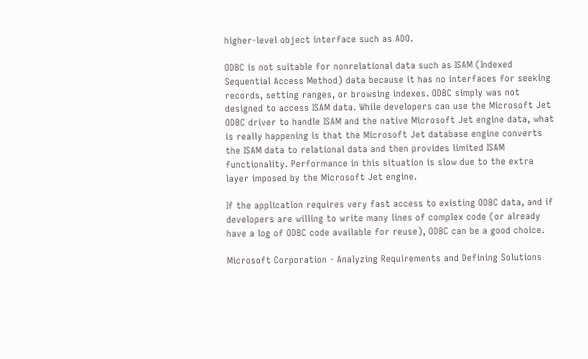higher-level object interface such as ADO.

ODBC is not suitable for nonrelational data such as ISAM (Indexed Sequential Access Method) data because it has no interfaces for seeking records, setting ranges, or browsing indexes. ODBC simply was not designed to access ISAM data. While developers can use the Microsoft Jet ODBC driver to handle ISAM and the native Microsoft Jet engine data, what is really happening is that the Microsoft Jet database engine converts the ISAM data to relational data and then provides limited ISAM functionality. Performance in this situation is slow due to the extra layer imposed by the Microsoft Jet engine.

If the application requires very fast access to existing ODBC data, and if developers are willing to write many lines of complex code (or already have a log of ODBC code available for reuse), ODBC can be a good choice.

Microsoft Corporation - Analyzing Requirements and Defining Solutions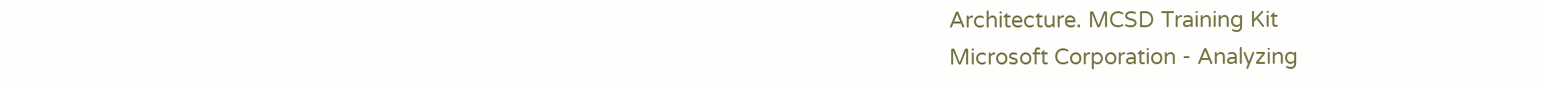Architecture. MCSD Training Kit
Microsoft Corporation - Analyzing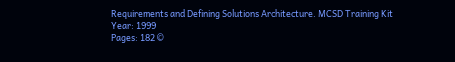Requirements and Defining Solutions Architecture. MCSD Training Kit
Year: 1999
Pages: 182 ©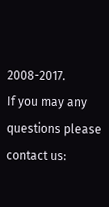2008-2017.
If you may any questions please contact us: